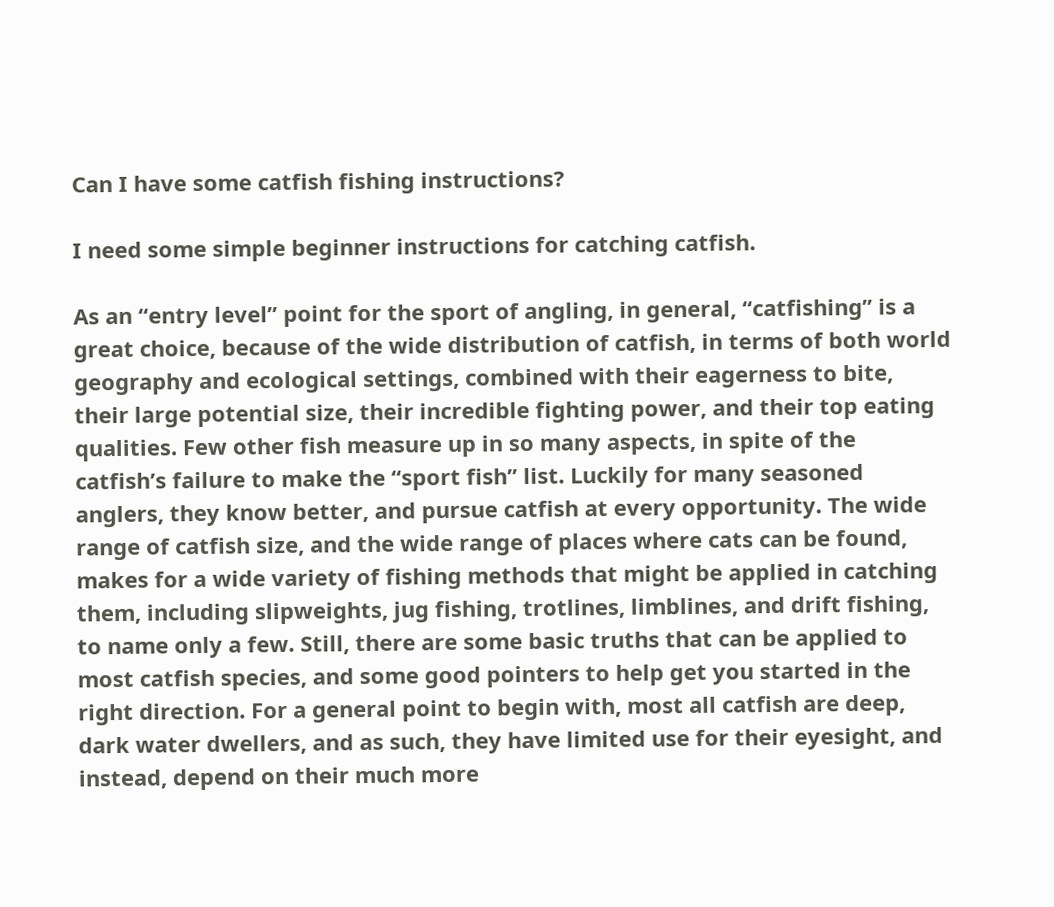Can I have some catfish fishing instructions?

I need some simple beginner instructions for catching catfish.

As an “entry level” point for the sport of angling, in general, “catfishing” is a great choice, because of the wide distribution of catfish, in terms of both world geography and ecological settings, combined with their eagerness to bite, their large potential size, their incredible fighting power, and their top eating qualities. Few other fish measure up in so many aspects, in spite of the catfish’s failure to make the “sport fish” list. Luckily for many seasoned anglers, they know better, and pursue catfish at every opportunity. The wide range of catfish size, and the wide range of places where cats can be found, makes for a wide variety of fishing methods that might be applied in catching them, including slipweights, jug fishing, trotlines, limblines, and drift fishing, to name only a few. Still, there are some basic truths that can be applied to most catfish species, and some good pointers to help get you started in the right direction. For a general point to begin with, most all catfish are deep, dark water dwellers, and as such, they have limited use for their eyesight, and instead, depend on their much more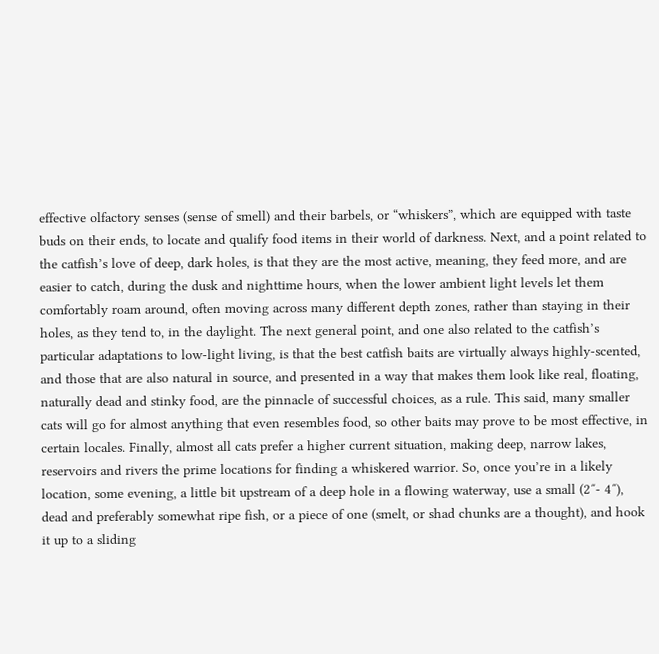effective olfactory senses (sense of smell) and their barbels, or “whiskers”, which are equipped with taste buds on their ends, to locate and qualify food items in their world of darkness. Next, and a point related to the catfish’s love of deep, dark holes, is that they are the most active, meaning, they feed more, and are easier to catch, during the dusk and nighttime hours, when the lower ambient light levels let them comfortably roam around, often moving across many different depth zones, rather than staying in their holes, as they tend to, in the daylight. The next general point, and one also related to the catfish’s particular adaptations to low-light living, is that the best catfish baits are virtually always highly-scented, and those that are also natural in source, and presented in a way that makes them look like real, floating, naturally dead and stinky food, are the pinnacle of successful choices, as a rule. This said, many smaller cats will go for almost anything that even resembles food, so other baits may prove to be most effective, in certain locales. Finally, almost all cats prefer a higher current situation, making deep, narrow lakes, reservoirs and rivers the prime locations for finding a whiskered warrior. So, once you’re in a likely location, some evening, a little bit upstream of a deep hole in a flowing waterway, use a small (2″- 4″), dead and preferably somewhat ripe fish, or a piece of one (smelt, or shad chunks are a thought), and hook it up to a sliding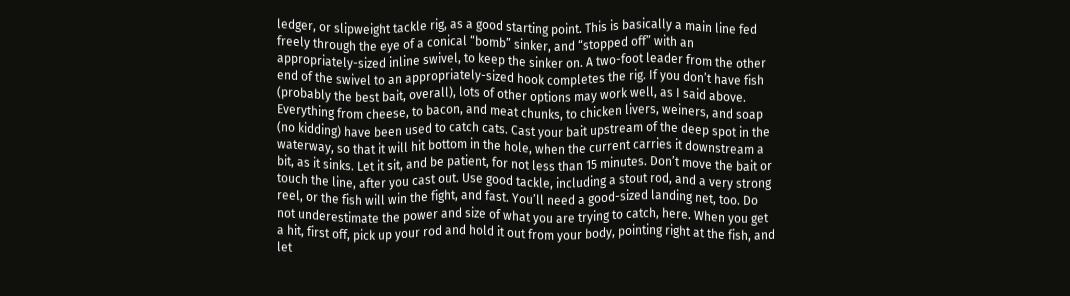ledger, or slipweight tackle rig, as a good starting point. This is basically a main line fed freely through the eye of a conical “bomb” sinker, and “stopped off” with an appropriately-sized inline swivel, to keep the sinker on. A two-foot leader from the other end of the swivel to an appropriately-sized hook completes the rig. If you don’t have fish (probably the best bait, overall), lots of other options may work well, as I said above. Everything from cheese, to bacon, and meat chunks, to chicken livers, weiners, and soap (no kidding) have been used to catch cats. Cast your bait upstream of the deep spot in the waterway, so that it will hit bottom in the hole, when the current carries it downstream a bit, as it sinks. Let it sit, and be patient, for not less than 15 minutes. Don’t move the bait or touch the line, after you cast out. Use good tackle, including a stout rod, and a very strong reel, or the fish will win the fight, and fast. You’ll need a good-sized landing net, too. Do not underestimate the power and size of what you are trying to catch, here. When you get a hit, first off, pick up your rod and hold it out from your body, pointing right at the fish, and let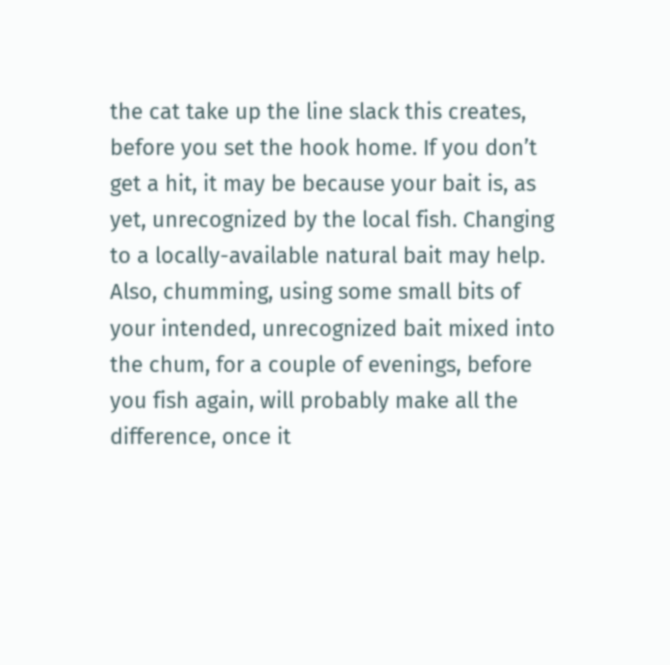the cat take up the line slack this creates, before you set the hook home. If you don’t get a hit, it may be because your bait is, as yet, unrecognized by the local fish. Changing to a locally-available natural bait may help. Also, chumming, using some small bits of your intended, unrecognized bait mixed into the chum, for a couple of evenings, before you fish again, will probably make all the difference, once it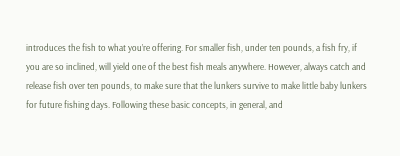introduces the fish to what you’re offering. For smaller fish, under ten pounds, a fish fry, if you are so inclined, will yield one of the best fish meals anywhere. However, always catch and release fish over ten pounds, to make sure that the lunkers survive to make little baby lunkers for future fishing days. Following these basic concepts, in general, and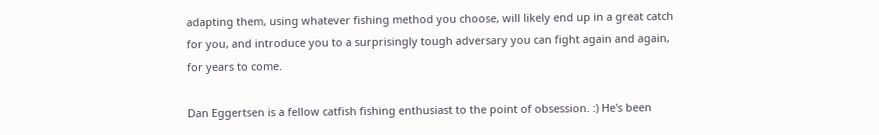adapting them, using whatever fishing method you choose, will likely end up in a great catch for you, and introduce you to a surprisingly tough adversary you can fight again and again, for years to come.

Dan Eggertsen is a fellow catfish fishing enthusiast to the point of obsession. :) He's been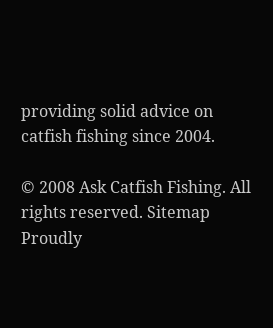providing solid advice on catfish fishing since 2004.

© 2008 Ask Catfish Fishing. All rights reserved. Sitemap
Proudly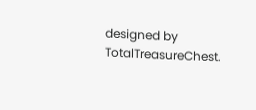designed by TotalTreasureChest.